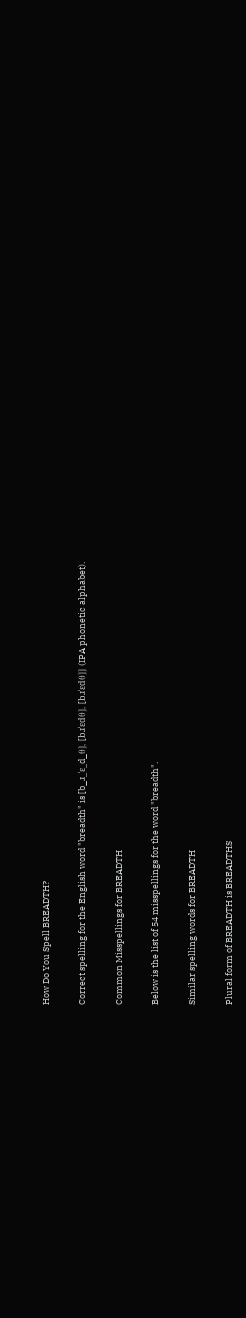How Do You Spell BREADTH?

Correct spelling for the English word "breadth" is [b_ɹ_ˈɛ_d_θ], [bɹˈɛdθ], [bɹˈɛdθ]] (IPA phonetic alphabet).

Common Misspellings for BREADTH

Below is the list of 54 misspellings for the word "breadth".

Similar spelling words for BREADTH

Plural form of BREADTH is BREADTHS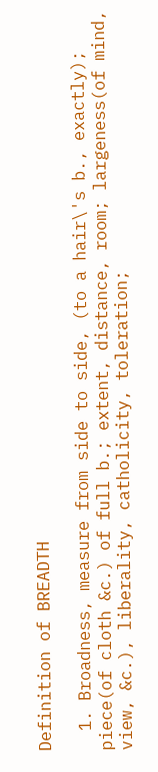Definition of BREADTH

  1. Broadness, measure from side to side, (to a hair\'s b., exactly); piece(of cloth &c.) of full b.; extent, distance, room; largeness(of mind, view, &c.), liberality, catholicity, toleration;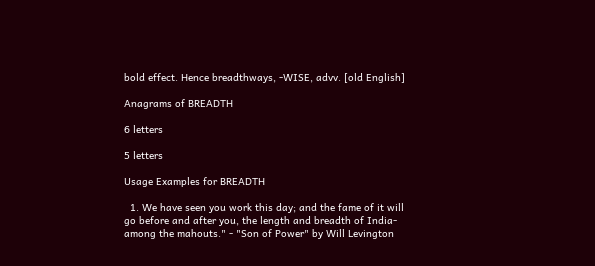bold effect. Hence breadthways, -WISE, advv. [old English]

Anagrams of BREADTH

6 letters

5 letters

Usage Examples for BREADTH

  1. We have seen you work this day; and the fame of it will go before and after you, the length and breadth of India- among the mahouts." - "Son of Power" by Will Levington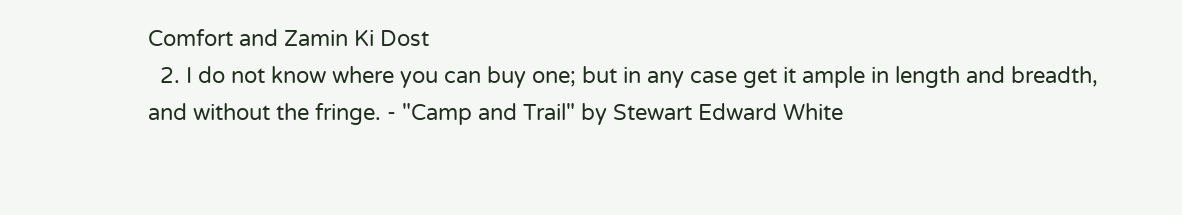Comfort and Zamin Ki Dost
  2. I do not know where you can buy one; but in any case get it ample in length and breadth, and without the fringe. - "Camp and Trail" by Stewart Edward White